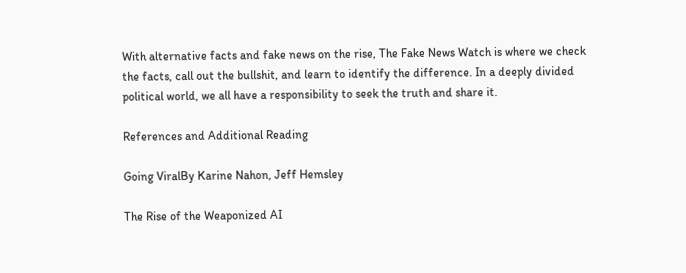With alternative facts and fake news on the rise, The Fake News Watch is where we check the facts, call out the bullshit, and learn to identify the difference. In a deeply divided political world, we all have a responsibility to seek the truth and share it.

References and Additional Reading

Going ViralBy Karine Nahon, Jeff Hemsley

The Rise of the Weaponized AI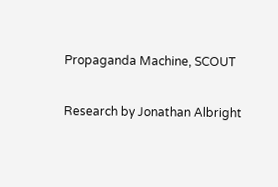Propaganda Machine, SCOUT

Research by Jonathan Albright